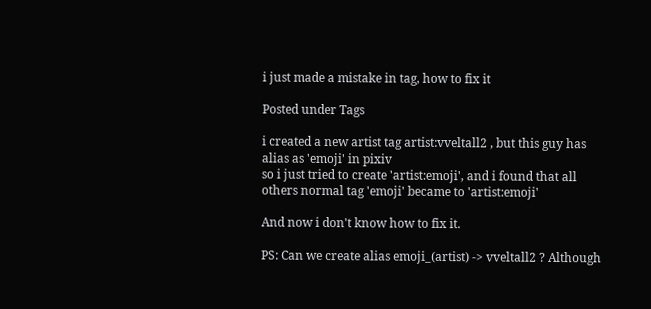i just made a mistake in tag, how to fix it

Posted under Tags

i created a new artist tag artist:vveltall2 , but this guy has alias as 'emoji' in pixiv
so i just tried to create 'artist:emoji', and i found that all others normal tag 'emoji' became to 'artist:emoji'

And now i don't know how to fix it.

PS: Can we create alias emoji_(artist) -> vveltall2 ? Although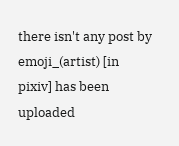there isn't any post by emoji_(artist) [in pixiv] has been uploaded